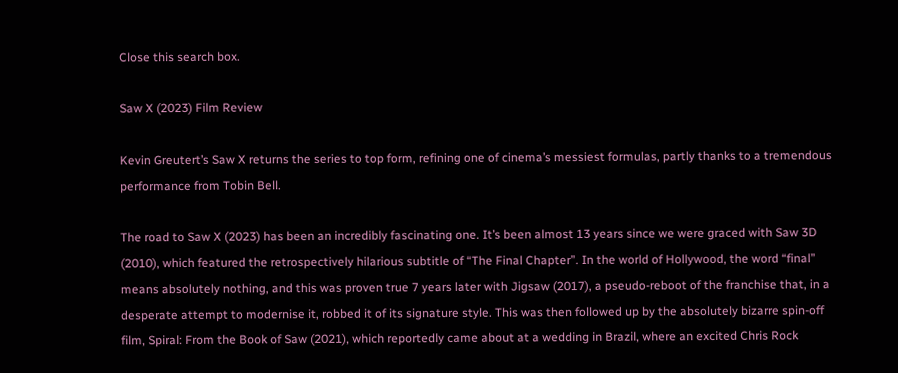Close this search box.

Saw X (2023) Film Review

Kevin Greutert’s Saw X returns the series to top form, refining one of cinema’s messiest formulas, partly thanks to a tremendous performance from Tobin Bell.

The road to Saw X (2023) has been an incredibly fascinating one. It’s been almost 13 years since we were graced with Saw 3D (2010), which featured the retrospectively hilarious subtitle of “The Final Chapter”. In the world of Hollywood, the word “final” means absolutely nothing, and this was proven true 7 years later with Jigsaw (2017), a pseudo-reboot of the franchise that, in a desperate attempt to modernise it, robbed it of its signature style. This was then followed up by the absolutely bizarre spin-off film, Spiral: From the Book of Saw (2021), which reportedly came about at a wedding in Brazil, where an excited Chris Rock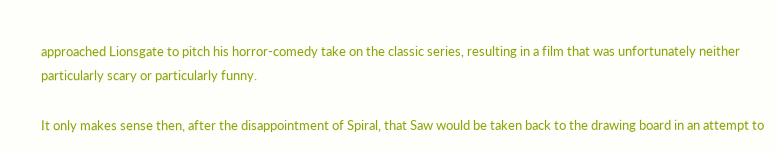approached Lionsgate to pitch his horror-comedy take on the classic series, resulting in a film that was unfortunately neither particularly scary or particularly funny.

It only makes sense then, after the disappointment of Spiral, that Saw would be taken back to the drawing board in an attempt to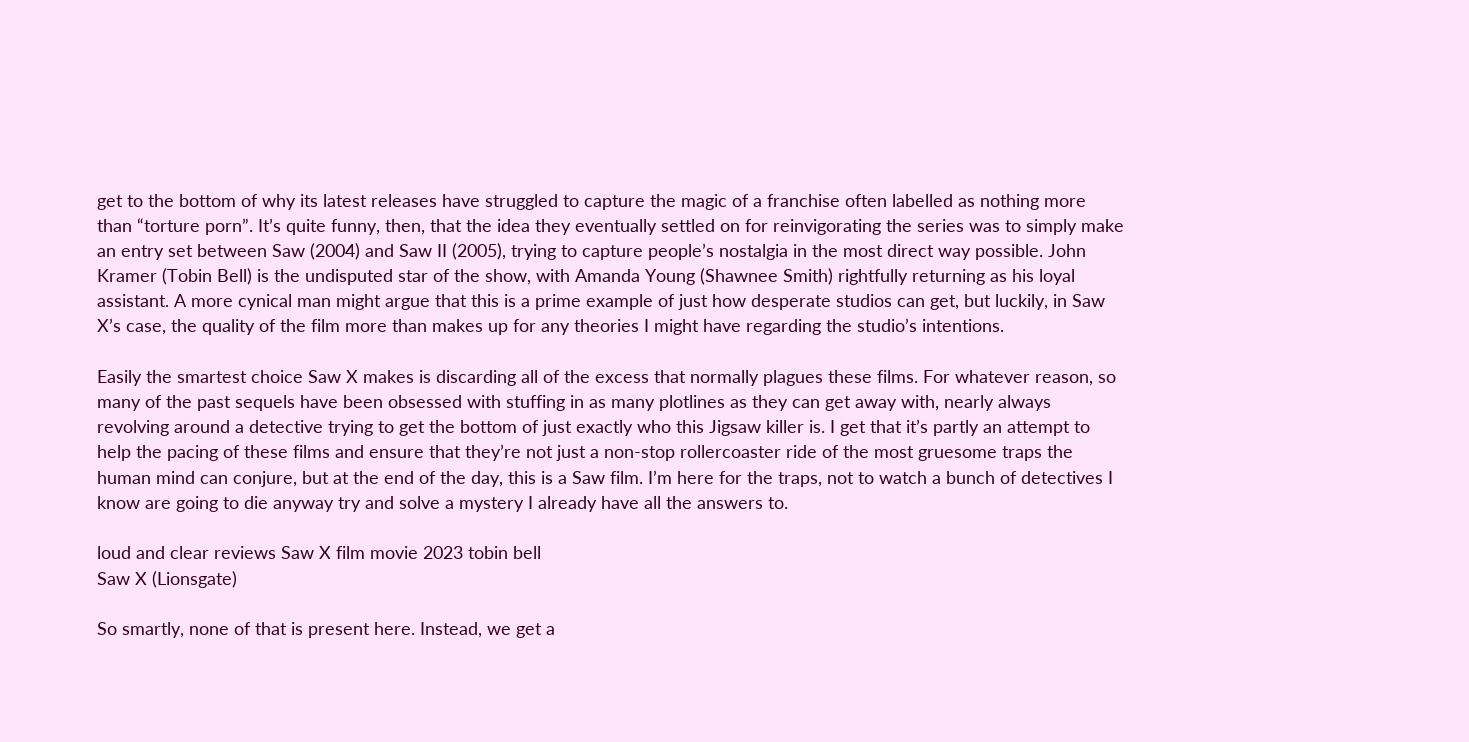get to the bottom of why its latest releases have struggled to capture the magic of a franchise often labelled as nothing more than “torture porn”. It’s quite funny, then, that the idea they eventually settled on for reinvigorating the series was to simply make an entry set between Saw (2004) and Saw II (2005), trying to capture people’s nostalgia in the most direct way possible. John Kramer (Tobin Bell) is the undisputed star of the show, with Amanda Young (Shawnee Smith) rightfully returning as his loyal assistant. A more cynical man might argue that this is a prime example of just how desperate studios can get, but luckily, in Saw X’s case, the quality of the film more than makes up for any theories I might have regarding the studio’s intentions.

Easily the smartest choice Saw X makes is discarding all of the excess that normally plagues these films. For whatever reason, so many of the past sequels have been obsessed with stuffing in as many plotlines as they can get away with, nearly always revolving around a detective trying to get the bottom of just exactly who this Jigsaw killer is. I get that it’s partly an attempt to help the pacing of these films and ensure that they’re not just a non-stop rollercoaster ride of the most gruesome traps the human mind can conjure, but at the end of the day, this is a Saw film. I’m here for the traps, not to watch a bunch of detectives I know are going to die anyway try and solve a mystery I already have all the answers to.

loud and clear reviews Saw X film movie 2023 tobin bell
Saw X (Lionsgate)

So smartly, none of that is present here. Instead, we get a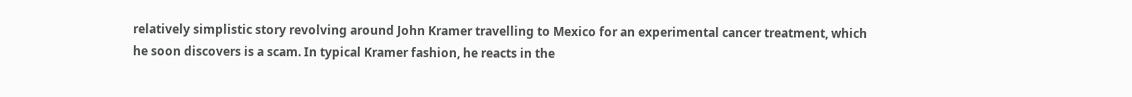relatively simplistic story revolving around John Kramer travelling to Mexico for an experimental cancer treatment, which he soon discovers is a scam. In typical Kramer fashion, he reacts in the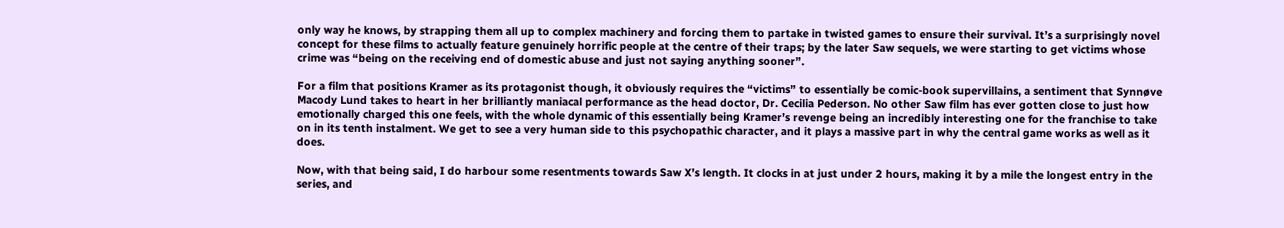only way he knows, by strapping them all up to complex machinery and forcing them to partake in twisted games to ensure their survival. It’s a surprisingly novel concept for these films to actually feature genuinely horrific people at the centre of their traps; by the later Saw sequels, we were starting to get victims whose crime was “being on the receiving end of domestic abuse and just not saying anything sooner”.

For a film that positions Kramer as its protagonist though, it obviously requires the “victims” to essentially be comic-book supervillains, a sentiment that Synnøve Macody Lund takes to heart in her brilliantly maniacal performance as the head doctor, Dr. Cecilia Pederson. No other Saw film has ever gotten close to just how emotionally charged this one feels, with the whole dynamic of this essentially being Kramer’s revenge being an incredibly interesting one for the franchise to take on in its tenth instalment. We get to see a very human side to this psychopathic character, and it plays a massive part in why the central game works as well as it does.

Now, with that being said, I do harbour some resentments towards Saw X’s length. It clocks in at just under 2 hours, making it by a mile the longest entry in the series, and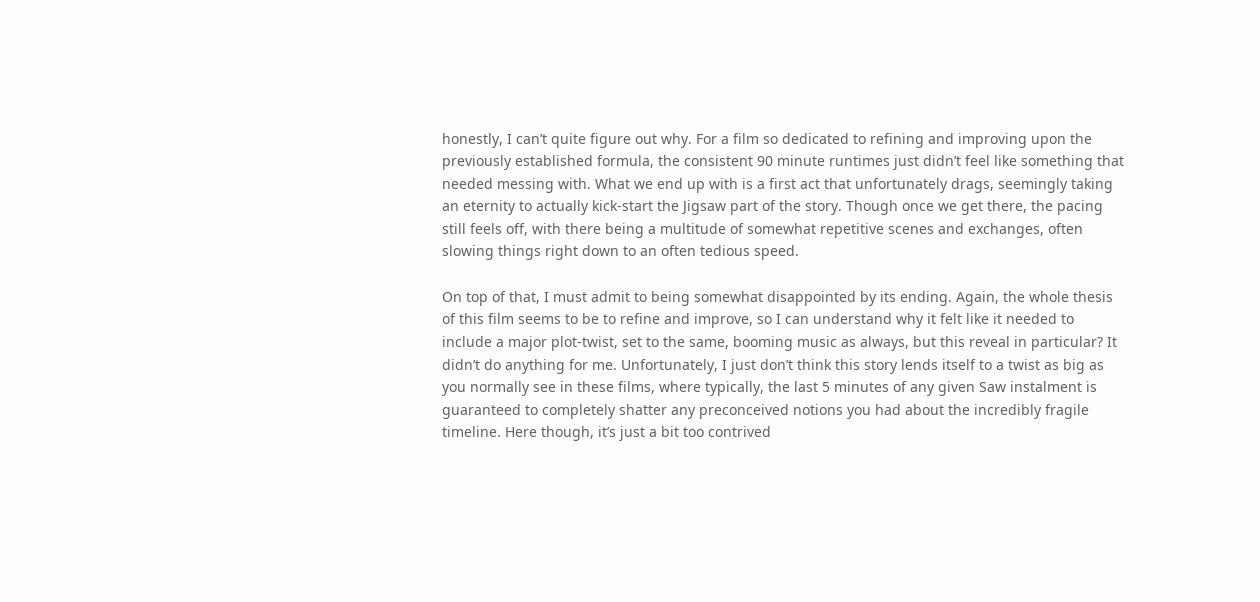honestly, I can’t quite figure out why. For a film so dedicated to refining and improving upon the previously established formula, the consistent 90 minute runtimes just didn’t feel like something that needed messing with. What we end up with is a first act that unfortunately drags, seemingly taking an eternity to actually kick-start the Jigsaw part of the story. Though once we get there, the pacing still feels off, with there being a multitude of somewhat repetitive scenes and exchanges, often slowing things right down to an often tedious speed.

On top of that, I must admit to being somewhat disappointed by its ending. Again, the whole thesis of this film seems to be to refine and improve, so I can understand why it felt like it needed to include a major plot-twist, set to the same, booming music as always, but this reveal in particular? It didn’t do anything for me. Unfortunately, I just don’t think this story lends itself to a twist as big as you normally see in these films, where typically, the last 5 minutes of any given Saw instalment is guaranteed to completely shatter any preconceived notions you had about the incredibly fragile timeline. Here though, it’s just a bit too contrived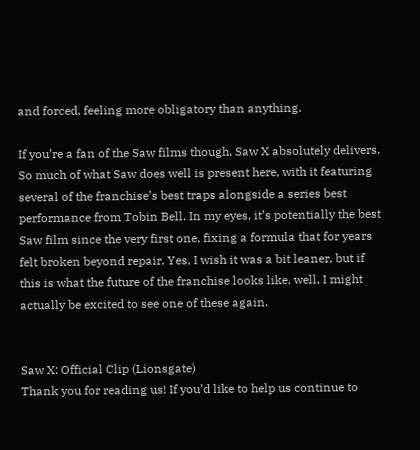and forced, feeling more obligatory than anything.

If you’re a fan of the Saw films though, Saw X absolutely delivers. So much of what Saw does well is present here, with it featuring several of the franchise’s best traps alongside a series best performance from Tobin Bell. In my eyes, it’s potentially the best Saw film since the very first one, fixing a formula that for years felt broken beyond repair. Yes, I wish it was a bit leaner, but if this is what the future of the franchise looks like, well, I might actually be excited to see one of these again.


Saw X: Official Clip (Lionsgate)
Thank you for reading us! If you’d like to help us continue to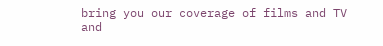bring you our coverage of films and TV and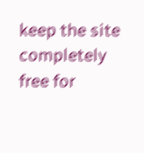keep the site completely free for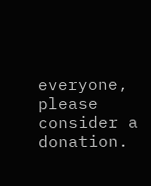everyone, please consider a donation.